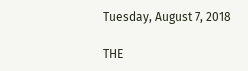Tuesday, August 7, 2018

THE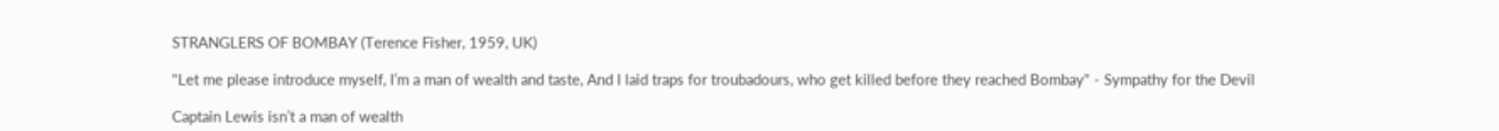STRANGLERS OF BOMBAY (Terence Fisher, 1959, UK)

"Let me please introduce myself, I’m a man of wealth and taste, And I laid traps for troubadours, who get killed before they reached Bombay" - Sympathy for the Devil

Captain Lewis isn’t a man of wealth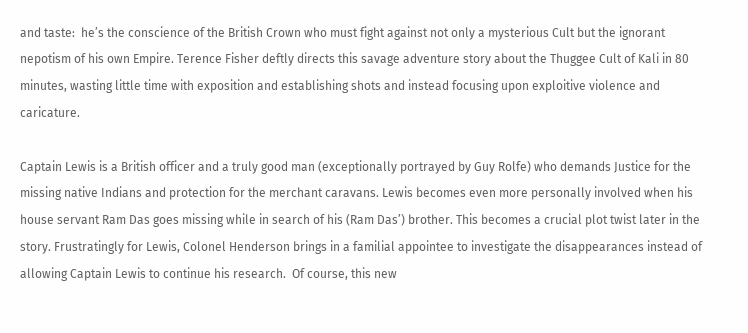and taste:  he’s the conscience of the British Crown who must fight against not only a mysterious Cult but the ignorant nepotism of his own Empire. Terence Fisher deftly directs this savage adventure story about the Thuggee Cult of Kali in 80 minutes, wasting little time with exposition and establishing shots and instead focusing upon exploitive violence and caricature.

Captain Lewis is a British officer and a truly good man (exceptionally portrayed by Guy Rolfe) who demands Justice for the missing native Indians and protection for the merchant caravans. Lewis becomes even more personally involved when his house servant Ram Das goes missing while in search of his (Ram Das’) brother. This becomes a crucial plot twist later in the story. Frustratingly for Lewis, Colonel Henderson brings in a familial appointee to investigate the disappearances instead of allowing Captain Lewis to continue his research.  Of course, this new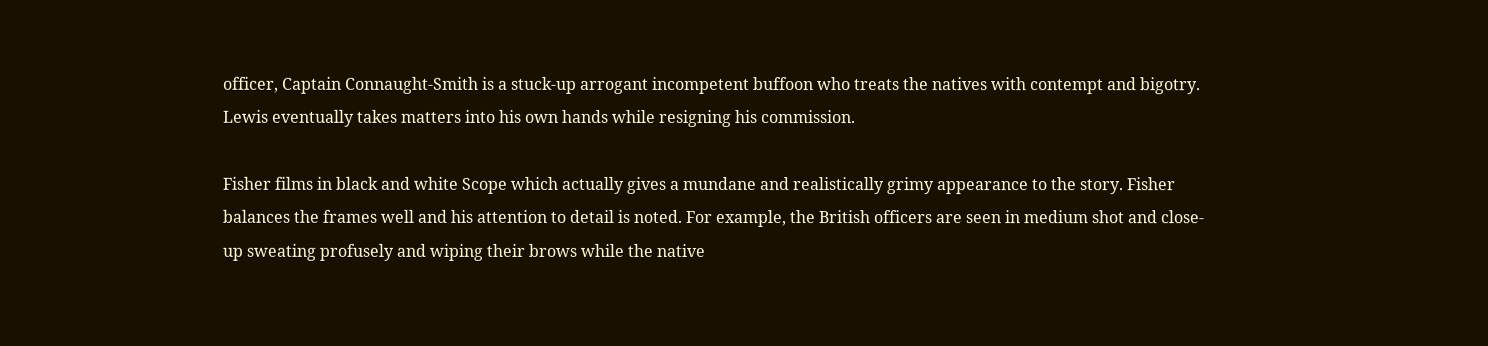officer, Captain Connaught-Smith is a stuck-up arrogant incompetent buffoon who treats the natives with contempt and bigotry. Lewis eventually takes matters into his own hands while resigning his commission.

Fisher films in black and white Scope which actually gives a mundane and realistically grimy appearance to the story. Fisher balances the frames well and his attention to detail is noted. For example, the British officers are seen in medium shot and close-up sweating profusely and wiping their brows while the native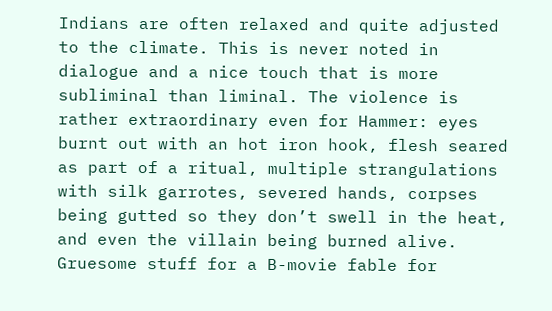Indians are often relaxed and quite adjusted to the climate. This is never noted in dialogue and a nice touch that is more subliminal than liminal. The violence is rather extraordinary even for Hammer: eyes burnt out with an hot iron hook, flesh seared as part of a ritual, multiple strangulations with silk garrotes, severed hands, corpses being gutted so they don’t swell in the heat, and even the villain being burned alive. Gruesome stuff for a B-movie fable for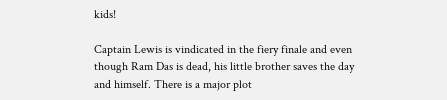kids!

Captain Lewis is vindicated in the fiery finale and even though Ram Das is dead, his little brother saves the day and himself. There is a major plot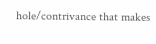hole/contrivance that makes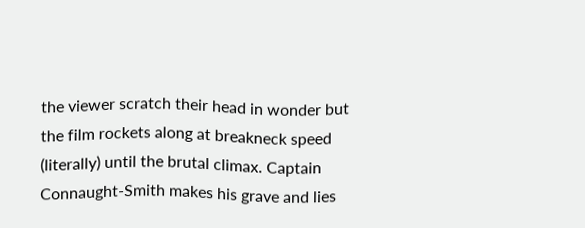the viewer scratch their head in wonder but the film rockets along at breakneck speed (literally) until the brutal climax. Captain Connaught-Smith makes his grave and lies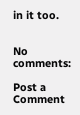in it too.


No comments:

Post a Comment